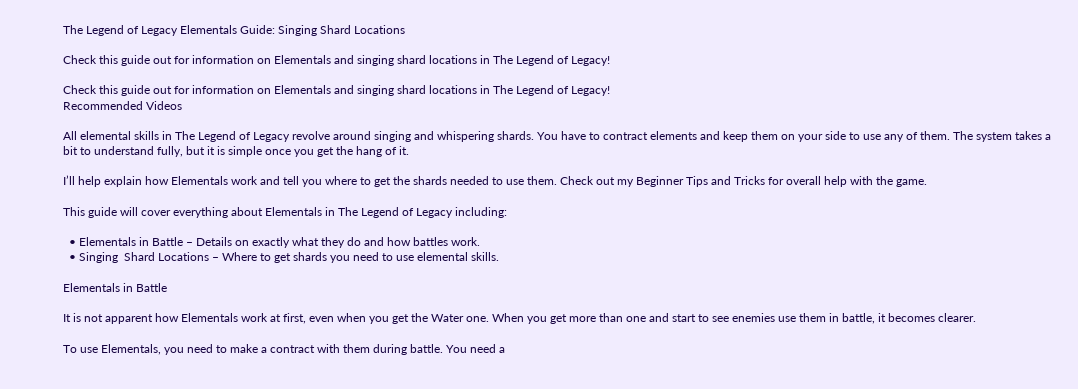The Legend of Legacy Elementals Guide: Singing Shard Locations

Check this guide out for information on Elementals and singing shard locations in The Legend of Legacy!

Check this guide out for information on Elementals and singing shard locations in The Legend of Legacy!
Recommended Videos

All elemental skills in The Legend of Legacy revolve around singing and whispering shards. You have to contract elements and keep them on your side to use any of them. The system takes a bit to understand fully, but it is simple once you get the hang of it.

I’ll help explain how Elementals work and tell you where to get the shards needed to use them. Check out my Beginner Tips and Tricks for overall help with the game.

This guide will cover everything about Elementals in The Legend of Legacy including:

  • Elementals in Battle – Details on exactly what they do and how battles work.
  • Singing  Shard Locations – Where to get shards you need to use elemental skills.

Elementals in Battle

It is not apparent how Elementals work at first, even when you get the Water one. When you get more than one and start to see enemies use them in battle, it becomes clearer.

To use Elementals, you need to make a contract with them during battle. You need a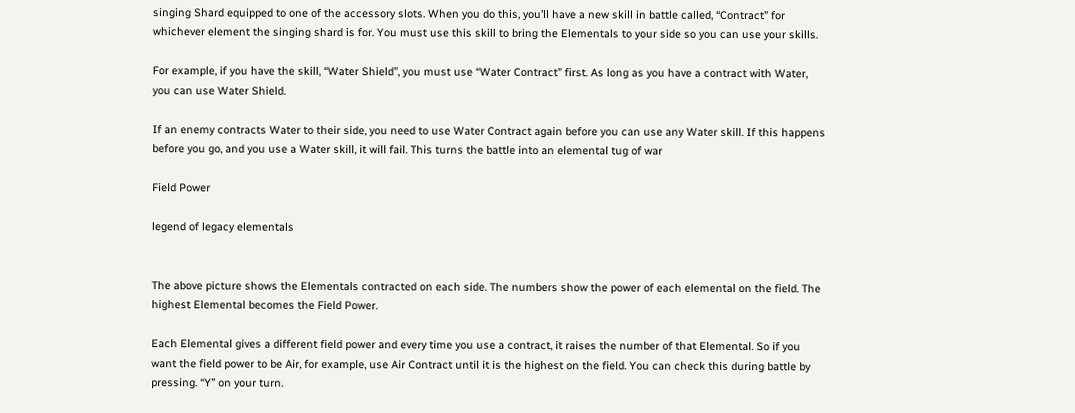singing Shard equipped to one of the accessory slots. When you do this, you’ll have a new skill in battle called, “Contract” for whichever element the singing shard is for. You must use this skill to bring the Elementals to your side so you can use your skills.

For example, if you have the skill, “Water Shield”, you must use “Water Contract” first. As long as you have a contract with Water, you can use Water Shield.

If an enemy contracts Water to their side, you need to use Water Contract again before you can use any Water skill. If this happens before you go, and you use a Water skill, it will fail. This turns the battle into an elemental tug of war

Field Power

legend of legacy elementals


The above picture shows the Elementals contracted on each side. The numbers show the power of each elemental on the field. The highest Elemental becomes the Field Power.

Each Elemental gives a different field power and every time you use a contract, it raises the number of that Elemental. So if you want the field power to be Air, for example, use Air Contract until it is the highest on the field. You can check this during battle by pressing. “Y” on your turn.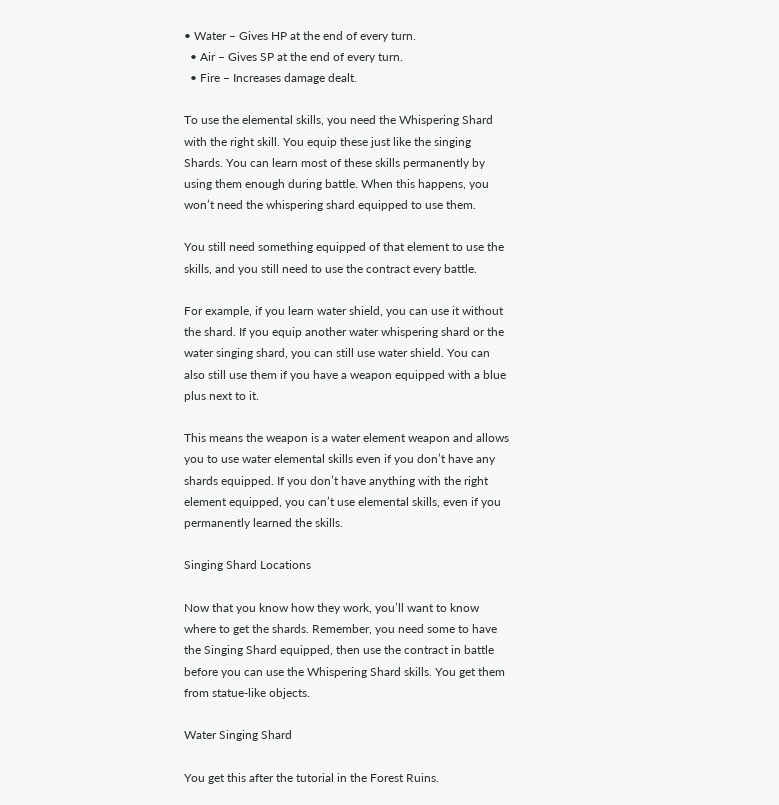• Water – Gives HP at the end of every turn.
  • Air – Gives SP at the end of every turn.
  • Fire – Increases damage dealt.

To use the elemental skills, you need the Whispering Shard with the right skill. You equip these just like the singing Shards. You can learn most of these skills permanently by using them enough during battle. When this happens, you won’t need the whispering shard equipped to use them.

You still need something equipped of that element to use the skills, and you still need to use the contract every battle.

For example, if you learn water shield, you can use it without the shard. If you equip another water whispering shard or the water singing shard, you can still use water shield. You can also still use them if you have a weapon equipped with a blue plus next to it.

This means the weapon is a water element weapon and allows you to use water elemental skills even if you don’t have any shards equipped. If you don’t have anything with the right element equipped, you can’t use elemental skills, even if you permanently learned the skills.

Singing Shard Locations

Now that you know how they work, you’ll want to know where to get the shards. Remember, you need some to have the Singing Shard equipped, then use the contract in battle before you can use the Whispering Shard skills. You get them from statue-like objects.

Water Singing Shard

You get this after the tutorial in the Forest Ruins.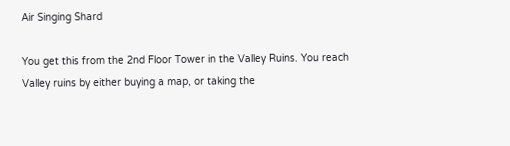Air Singing Shard

You get this from the 2nd Floor Tower in the Valley Ruins. You reach Valley ruins by either buying a map, or taking the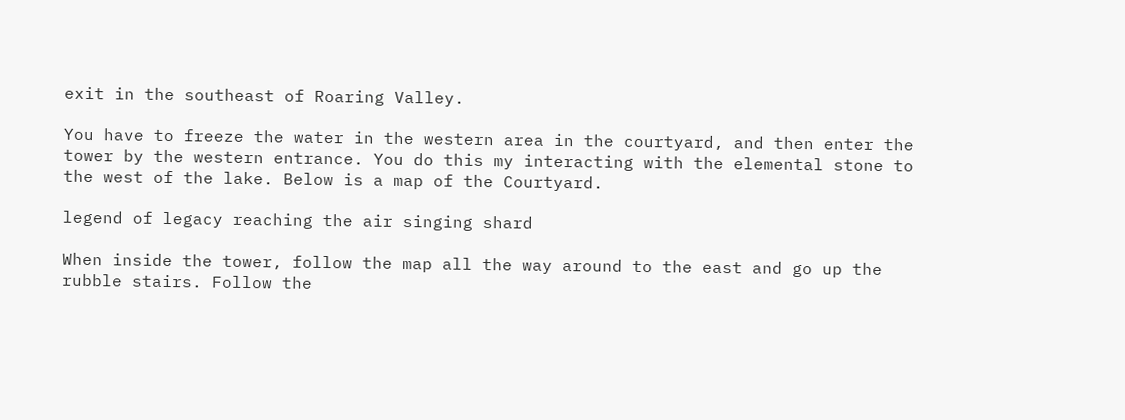exit in the southeast of Roaring Valley.

You have to freeze the water in the western area in the courtyard, and then enter the tower by the western entrance. You do this my interacting with the elemental stone to the west of the lake. Below is a map of the Courtyard.

legend of legacy reaching the air singing shard

When inside the tower, follow the map all the way around to the east and go up the rubble stairs. Follow the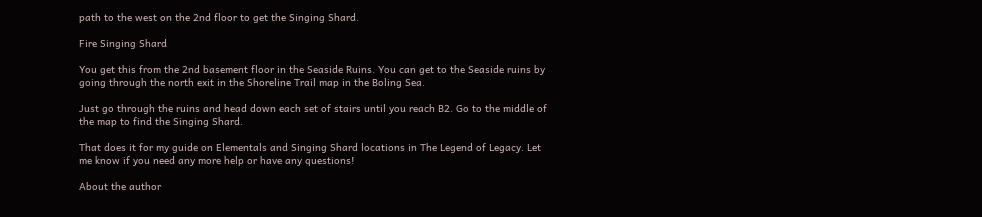path to the west on the 2nd floor to get the Singing Shard.

Fire Singing Shard

You get this from the 2nd basement floor in the Seaside Ruins. You can get to the Seaside ruins by going through the north exit in the Shoreline Trail map in the Boling Sea.

Just go through the ruins and head down each set of stairs until you reach B2. Go to the middle of the map to find the Singing Shard.

That does it for my guide on Elementals and Singing Shard locations in The Legend of Legacy. Let me know if you need any more help or have any questions!

About the author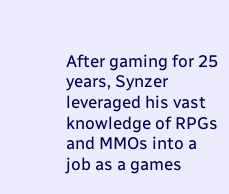After gaming for 25 years, Synzer leveraged his vast knowledge of RPGs and MMOs into a job as a games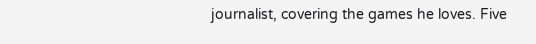journalist, covering the games he loves. Five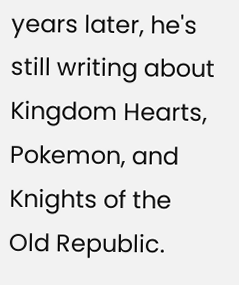years later, he's still writing about Kingdom Hearts, Pokemon, and Knights of the Old Republic.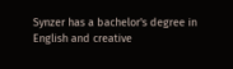Synzer has a bachelor's degree in English and creative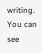writing. You can see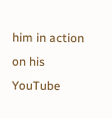him in action on his YouTube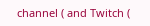channel ( and Twitch (